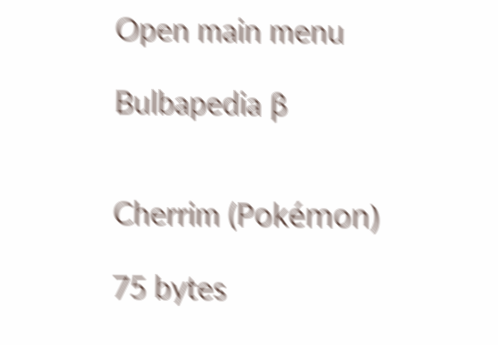Open main menu

Bulbapedia β


Cherrim (Pokémon)

75 bytes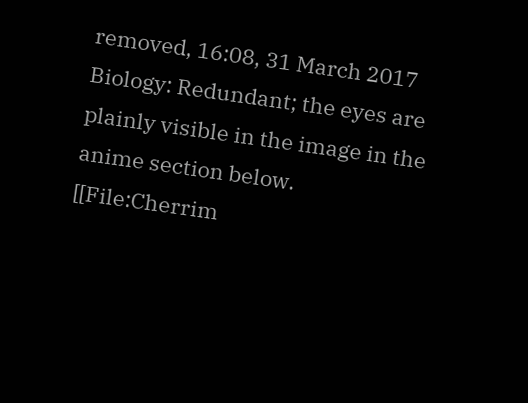removed, 16:08, 31 March 2017
Biology: Redundant; the eyes are plainly visible in the image in the anime section below.
[[File:Cherrim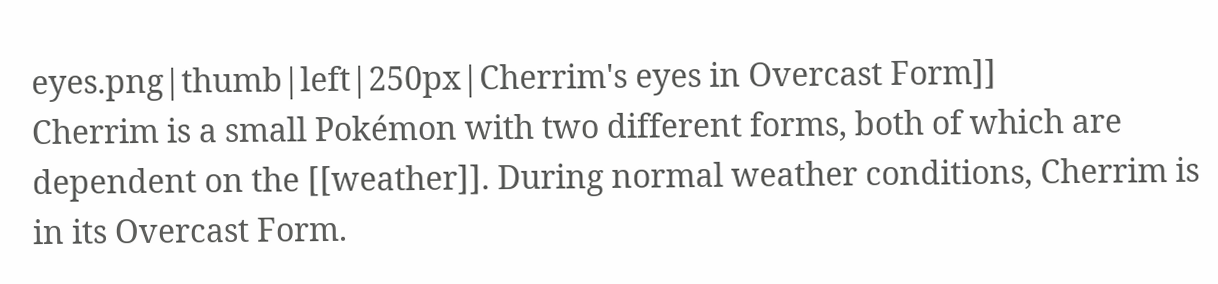eyes.png|thumb|left|250px|Cherrim's eyes in Overcast Form]]
Cherrim is a small Pokémon with two different forms, both of which are dependent on the [[weather]]. During normal weather conditions, Cherrim is in its Overcast Form.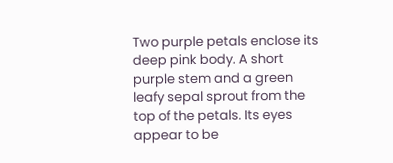Two purple petals enclose its deep pink body. A short purple stem and a green leafy sepal sprout from the top of the petals. Its eyes appear to be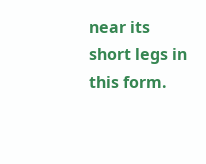near its short legs in this form.